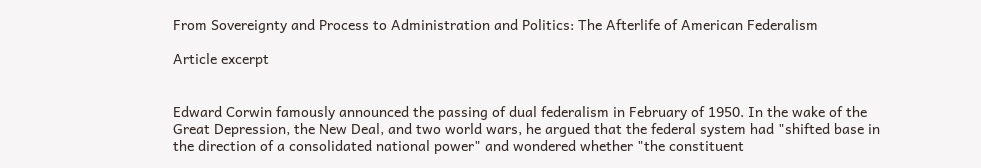From Sovereignty and Process to Administration and Politics: The Afterlife of American Federalism

Article excerpt


Edward Corwin famously announced the passing of dual federalism in February of 1950. In the wake of the Great Depression, the New Deal, and two world wars, he argued that the federal system had "shifted base in the direction of a consolidated national power" and wondered whether "the constituent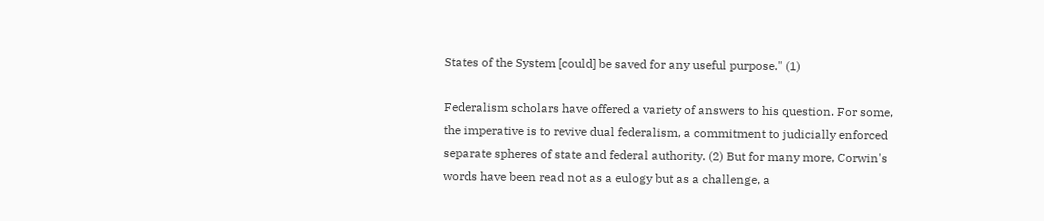States of the System [could] be saved for any useful purpose." (1)

Federalism scholars have offered a variety of answers to his question. For some, the imperative is to revive dual federalism, a commitment to judicially enforced separate spheres of state and federal authority. (2) But for many more, Corwin's words have been read not as a eulogy but as a challenge, a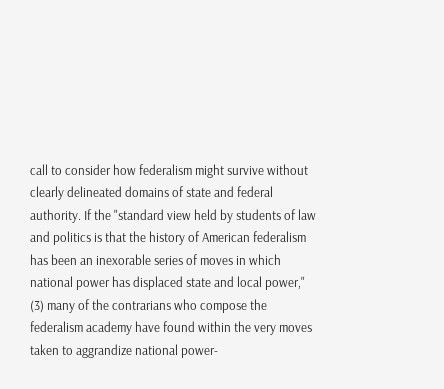call to consider how federalism might survive without clearly delineated domains of state and federal authority. If the "standard view held by students of law and politics is that the history of American federalism has been an inexorable series of moves in which national power has displaced state and local power," (3) many of the contrarians who compose the federalism academy have found within the very moves taken to aggrandize national power-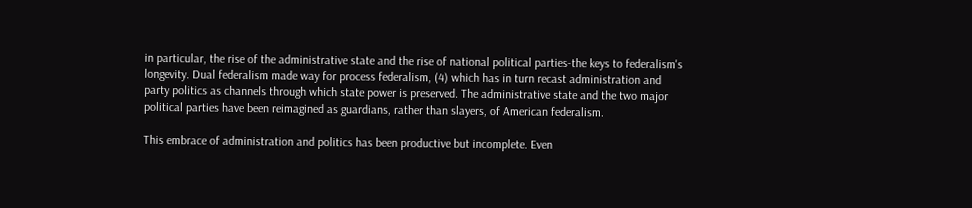in particular, the rise of the administrative state and the rise of national political parties-the keys to federalism's longevity. Dual federalism made way for process federalism, (4) which has in turn recast administration and party politics as channels through which state power is preserved. The administrative state and the two major political parties have been reimagined as guardians, rather than slayers, of American federalism.

This embrace of administration and politics has been productive but incomplete. Even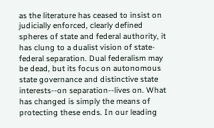as the literature has ceased to insist on judicially enforced, clearly defined spheres of state and federal authority, it has clung to a dualist vision of state-federal separation. Dual federalism may be dead, but its focus on autonomous state governance and distinctive state interests--on separation--lives on. What has changed is simply the means of protecting these ends. In our leading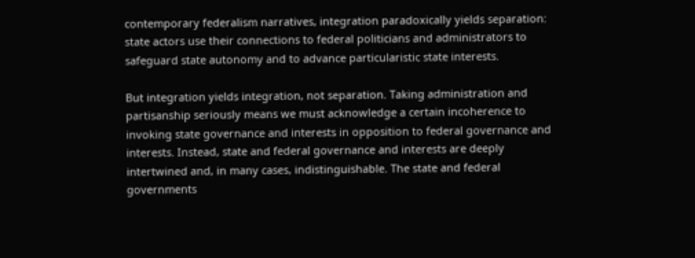contemporary federalism narratives, integration paradoxically yields separation: state actors use their connections to federal politicians and administrators to safeguard state autonomy and to advance particularistic state interests.

But integration yields integration, not separation. Taking administration and partisanship seriously means we must acknowledge a certain incoherence to invoking state governance and interests in opposition to federal governance and interests. Instead, state and federal governance and interests are deeply intertwined and, in many cases, indistinguishable. The state and federal governments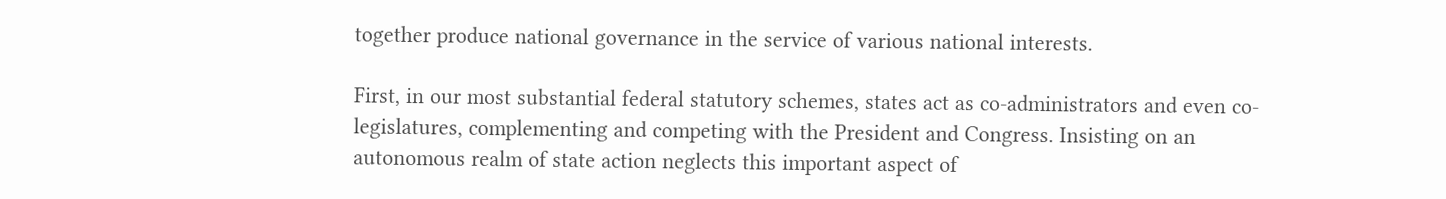together produce national governance in the service of various national interests.

First, in our most substantial federal statutory schemes, states act as co-administrators and even co-legislatures, complementing and competing with the President and Congress. Insisting on an autonomous realm of state action neglects this important aspect of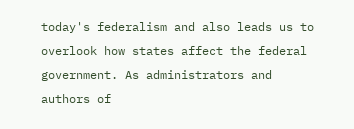today's federalism and also leads us to overlook how states affect the federal government. As administrators and authors of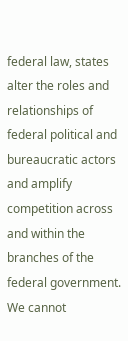federal law, states alter the roles and relationships of federal political and bureaucratic actors and amplify competition across and within the branches of the federal government. We cannot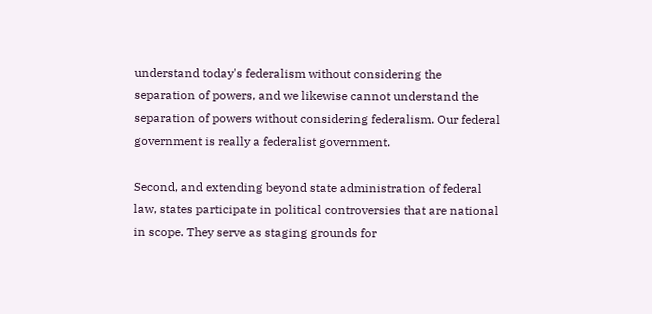understand today's federalism without considering the separation of powers, and we likewise cannot understand the separation of powers without considering federalism. Our federal government is really a federalist government.

Second, and extending beyond state administration of federal law, states participate in political controversies that are national in scope. They serve as staging grounds for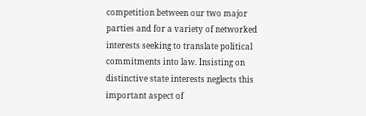competition between our two major parties and for a variety of networked interests seeking to translate political commitments into law. Insisting on distinctive state interests neglects this important aspect of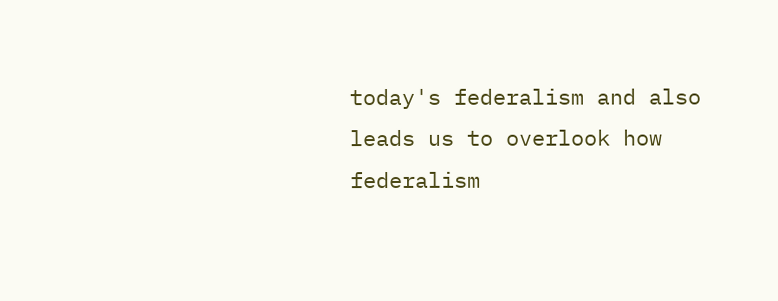today's federalism and also leads us to overlook how federalism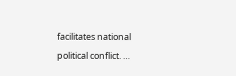facilitates national political conflict. …